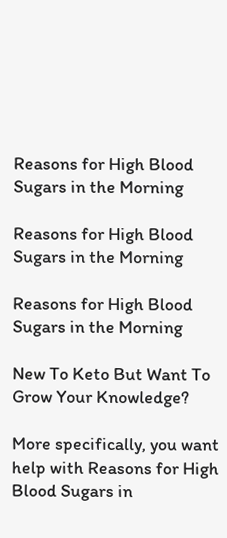Reasons for High Blood Sugars in the Morning

Reasons for High Blood Sugars in the Morning

Reasons for High Blood Sugars in the Morning

New To Keto But Want To Grow Your Knowledge?

More specifically, you want help with Reasons for High Blood Sugars in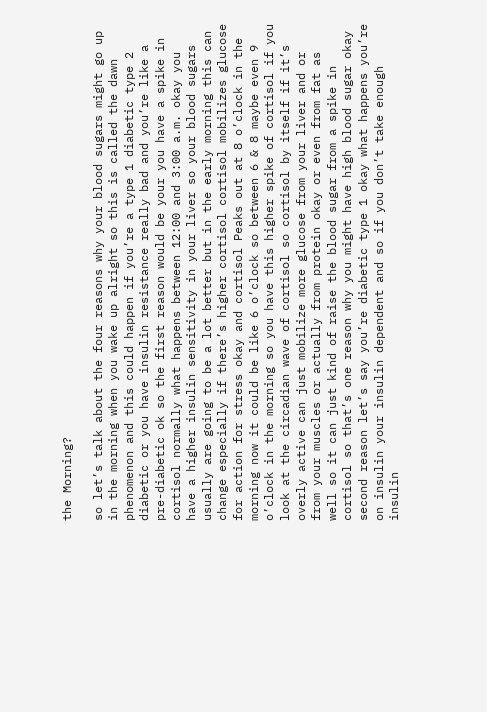the Morning?

so let’s talk about the four reasons why your blood sugars might go up in the morning when you wake up alright so this is called the dawn phenomenon and this could happen if you’re a type 1 diabetic type 2 diabetic or you have insulin resistance really bad and you’re like a pre-diabetic ok so the first reason would be your you have a spike in cortisol normally what happens between 12:00 and 3:00 a.m. okay you have a higher insulin sensitivity in your liver so your blood sugars usually are going to be a lot better but in the early morning this can change especially if there’s higher cortisol cortisol mobilizes glucose for action for stress okay and cortisol Peaks out at 8 o’clock in the morning now it could be like 6 o’clock so between 6 & 8 maybe even 9 o’clock in the morning so you have this higher spike of cortisol if you look at the circadian wave of cortisol so cortisol by itself if it’s overly active can just mobilize more glucose from your liver and or from your muscles or actually from protein okay or even from fat as well so it can just kind of raise the blood sugar from a spike in cortisol so that’s one reason why you might have high blood sugar okay second reason let’s say you’re diabetic type 1 okay what happens you’re on insulin your insulin dependent and so if you don’t take enough insulin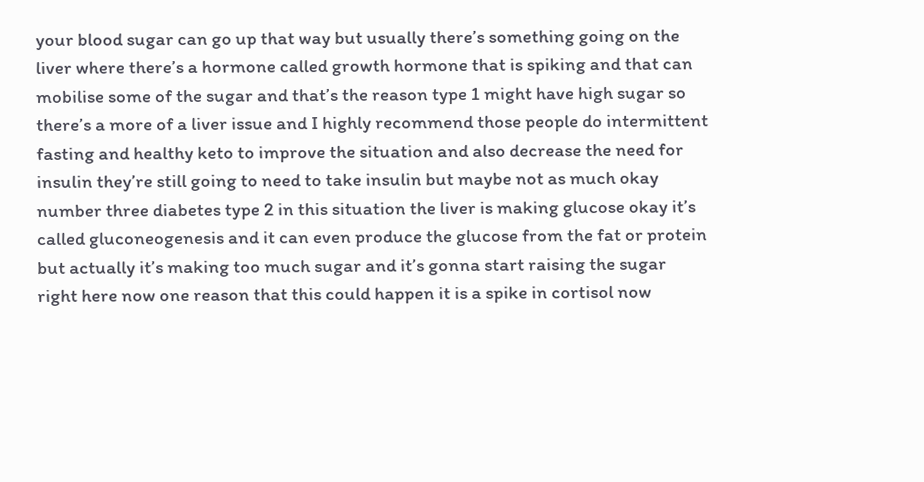your blood sugar can go up that way but usually there’s something going on the liver where there’s a hormone called growth hormone that is spiking and that can mobilise some of the sugar and that’s the reason type 1 might have high sugar so there’s a more of a liver issue and I highly recommend those people do intermittent fasting and healthy keto to improve the situation and also decrease the need for insulin they’re still going to need to take insulin but maybe not as much okay number three diabetes type 2 in this situation the liver is making glucose okay it’s called gluconeogenesis and it can even produce the glucose from the fat or protein but actually it’s making too much sugar and it’s gonna start raising the sugar right here now one reason that this could happen it is a spike in cortisol now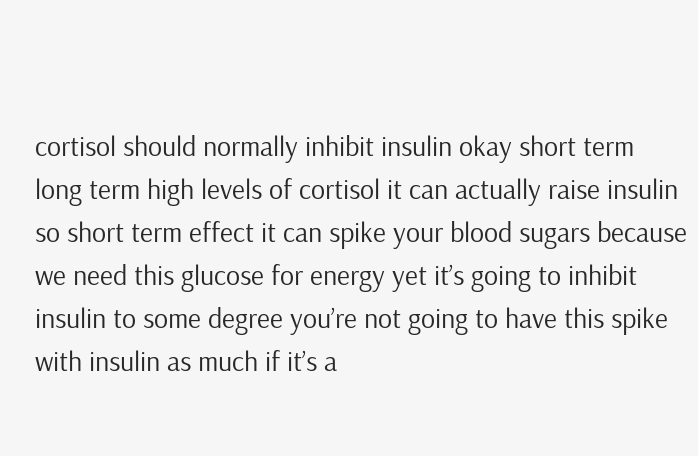cortisol should normally inhibit insulin okay short term long term high levels of cortisol it can actually raise insulin so short term effect it can spike your blood sugars because we need this glucose for energy yet it’s going to inhibit insulin to some degree you’re not going to have this spike with insulin as much if it’s a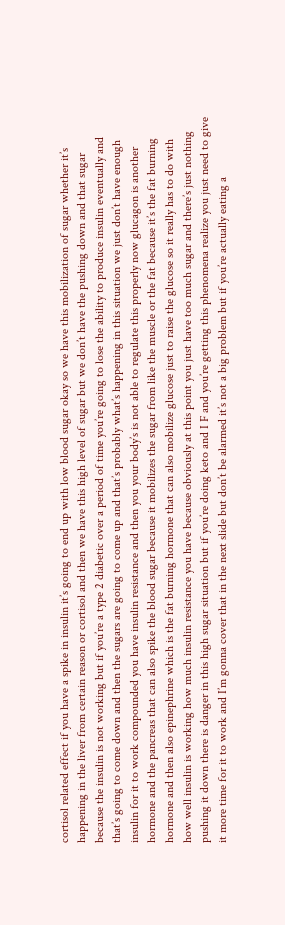cortisol related effect if you have a spike in insulin it’s going to end up with low blood sugar okay so we have this mobilization of sugar whether it’s happening in the liver from certain reason or cortisol and then we have this high level of sugar but we don’t have the pushing down and that sugar because the insulin is not working but if you’re a type 2 diabetic over a period of time you’re going to lose the ability to produce insulin eventually and that’s going to come down and then the sugars are going to come up and that’s probably what’s happening in this situation we just don’t have enough insulin for it to work compounded you have insulin resistance and then you your body’s is not able to regulate this properly now glucagon is another hormone and the pancreas that can also spike the blood sugar because it mobilizes the sugar from like the muscle or the fat because it’s the fat burning hormone and then also epinephrine which is the fat burning hormone that can also mobilize glucose just to raise the glucose so it really has to do with how well insulin is working how much insulin resistance you have because obviously at this point you just have too much sugar and there’s just nothing pushing it down there is danger in this high sugar situation but if you’re doing keto and I F and you’re getting this phenomena realize you just need to give it more time for it to work and I’m gonna cover that in the next slide but don’t be alarmed it’s not a big problem but if you’re actually eating a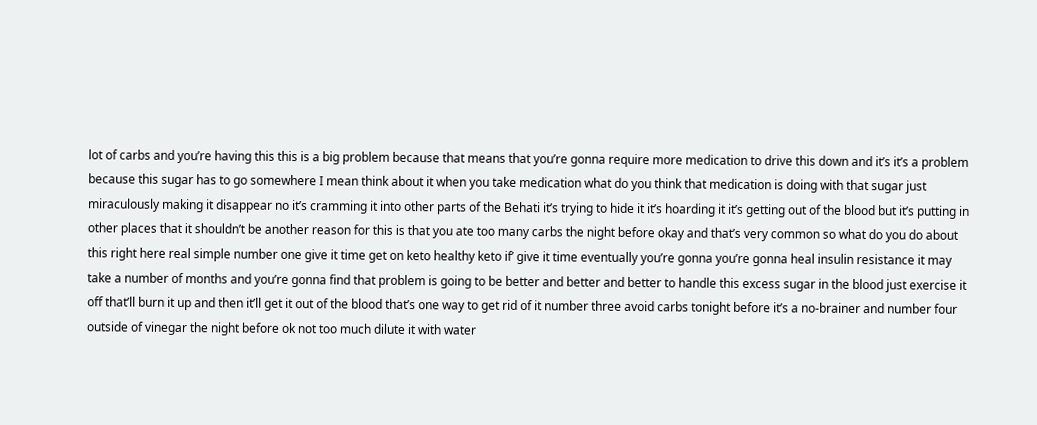lot of carbs and you’re having this this is a big problem because that means that you’re gonna require more medication to drive this down and it’s it’s a problem because this sugar has to go somewhere I mean think about it when you take medication what do you think that medication is doing with that sugar just miraculously making it disappear no it’s cramming it into other parts of the Behati it’s trying to hide it it’s hoarding it it’s getting out of the blood but it’s putting in other places that it shouldn’t be another reason for this is that you ate too many carbs the night before okay and that’s very common so what do you do about this right here real simple number one give it time get on keto healthy keto if’ give it time eventually you’re gonna you’re gonna heal insulin resistance it may take a number of months and you’re gonna find that problem is going to be better and better and better to handle this excess sugar in the blood just exercise it off that’ll burn it up and then it’ll get it out of the blood that’s one way to get rid of it number three avoid carbs tonight before it’s a no-brainer and number four outside of vinegar the night before ok not too much dilute it with water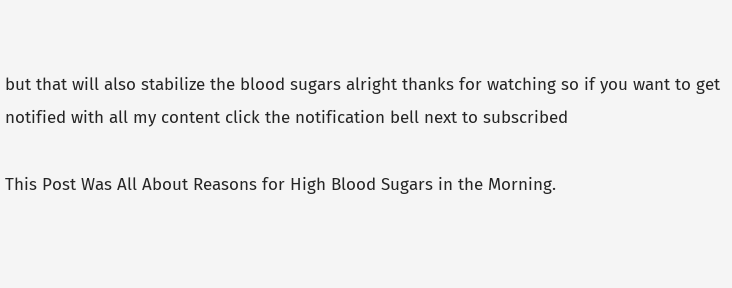but that will also stabilize the blood sugars alright thanks for watching so if you want to get notified with all my content click the notification bell next to subscribed

This Post Was All About Reasons for High Blood Sugars in the Morning.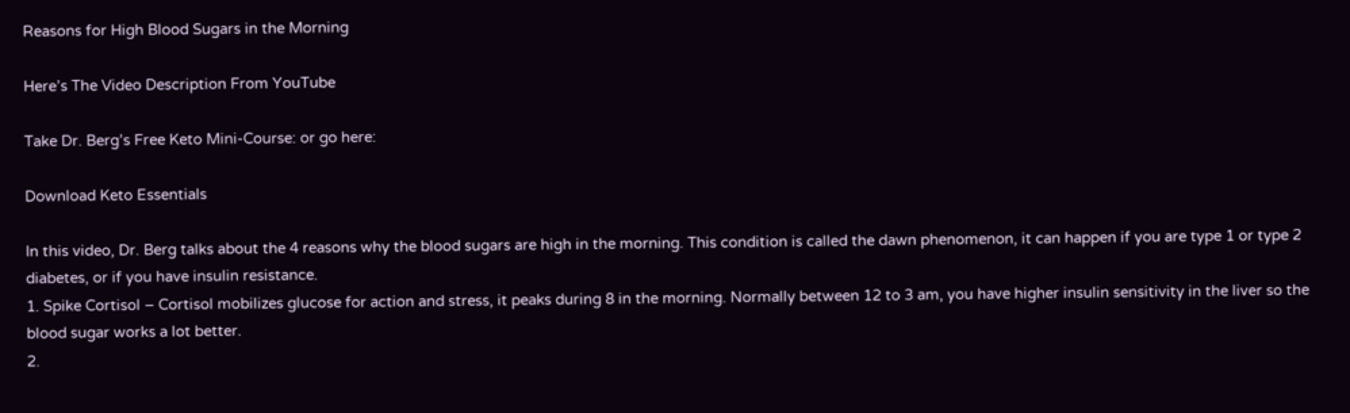Reasons for High Blood Sugars in the Morning

Here’s The Video Description From YouTube

Take Dr. Berg’s Free Keto Mini-Course: or go here:

Download Keto Essentials

In this video, Dr. Berg talks about the 4 reasons why the blood sugars are high in the morning. This condition is called the dawn phenomenon, it can happen if you are type 1 or type 2 diabetes, or if you have insulin resistance.
1. Spike Cortisol – Cortisol mobilizes glucose for action and stress, it peaks during 8 in the morning. Normally between 12 to 3 am, you have higher insulin sensitivity in the liver so the blood sugar works a lot better.
2.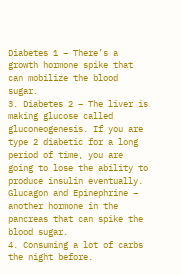Diabetes 1 – There’s a growth hormone spike that can mobilize the blood sugar.
3. Diabetes 2 – The liver is making glucose called gluconeogenesis. If you are type 2 diabetic for a long period of time, you are going to lose the ability to produce insulin eventually.
Glucagon and Epinephrine – another hormone in the pancreas that can spike the blood sugar.
4. Consuming a lot of carbs the night before.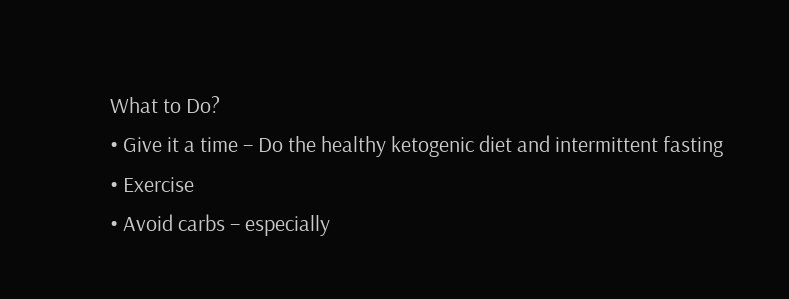What to Do?
• Give it a time – Do the healthy ketogenic diet and intermittent fasting
• Exercise
• Avoid carbs – especially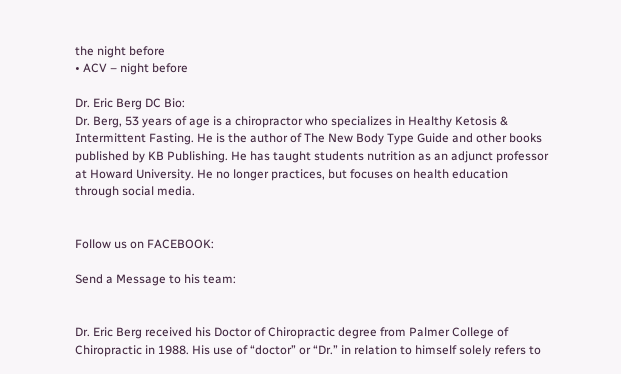the night before
• ACV – night before

Dr. Eric Berg DC Bio:
Dr. Berg, 53 years of age is a chiropractor who specializes in Healthy Ketosis & Intermittent Fasting. He is the author of The New Body Type Guide and other books published by KB Publishing. He has taught students nutrition as an adjunct professor at Howard University. He no longer practices, but focuses on health education through social media.


Follow us on FACEBOOK:

Send a Message to his team:


Dr. Eric Berg received his Doctor of Chiropractic degree from Palmer College of Chiropractic in 1988. His use of “doctor” or “Dr.” in relation to himself solely refers to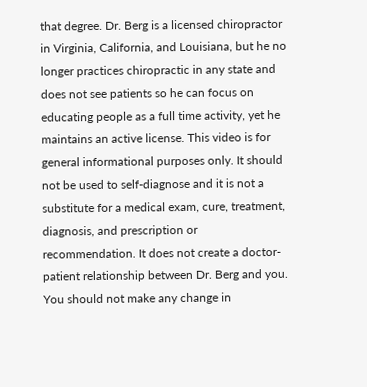that degree. Dr. Berg is a licensed chiropractor in Virginia, California, and Louisiana, but he no longer practices chiropractic in any state and does not see patients so he can focus on educating people as a full time activity, yet he maintains an active license. This video is for general informational purposes only. It should not be used to self-diagnose and it is not a substitute for a medical exam, cure, treatment, diagnosis, and prescription or recommendation. It does not create a doctor-patient relationship between Dr. Berg and you. You should not make any change in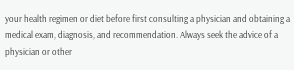your health regimen or diet before first consulting a physician and obtaining a medical exam, diagnosis, and recommendation. Always seek the advice of a physician or other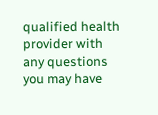qualified health provider with any questions you may have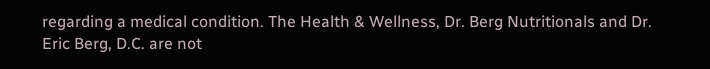regarding a medical condition. The Health & Wellness, Dr. Berg Nutritionals and Dr. Eric Berg, D.C. are not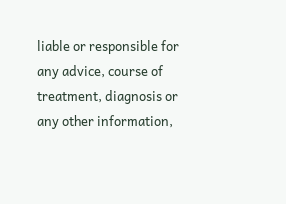liable or responsible for any advice, course of treatment, diagnosis or any other information,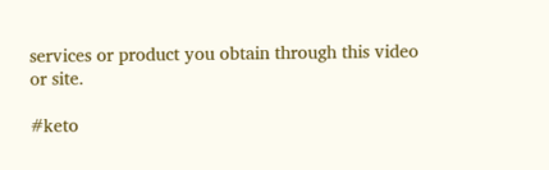services or product you obtain through this video or site.

#keto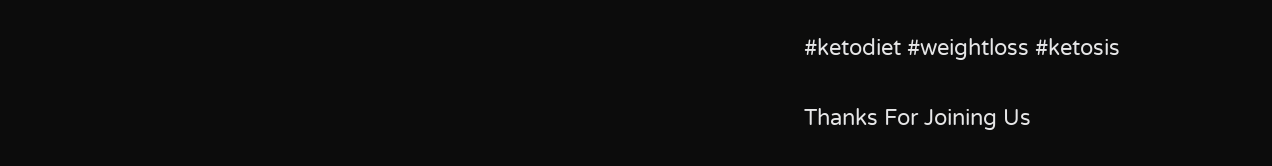#ketodiet #weightloss #ketosis

Thanks For Joining Us